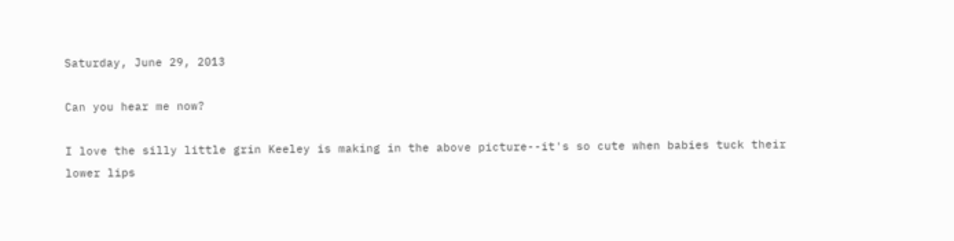Saturday, June 29, 2013

Can you hear me now?

I love the silly little grin Keeley is making in the above picture--it's so cute when babies tuck their lower lips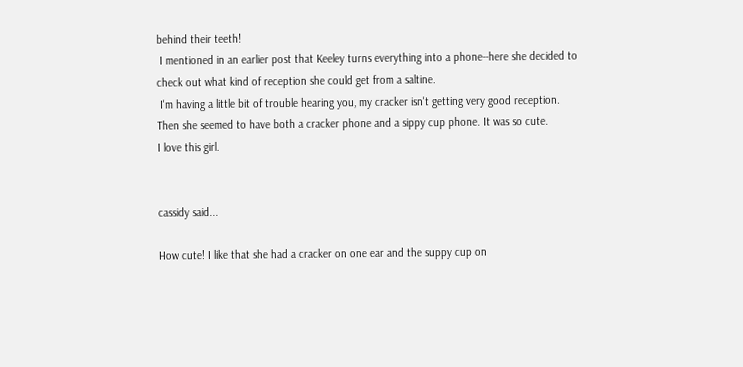behind their teeth!
 I mentioned in an earlier post that Keeley turns everything into a phone--here she decided to check out what kind of reception she could get from a saltine.
 I'm having a little bit of trouble hearing you, my cracker isn't getting very good reception.
Then she seemed to have both a cracker phone and a sippy cup phone. It was so cute.
I love this girl.


cassidy said...

How cute! I like that she had a cracker on one ear and the suppy cup on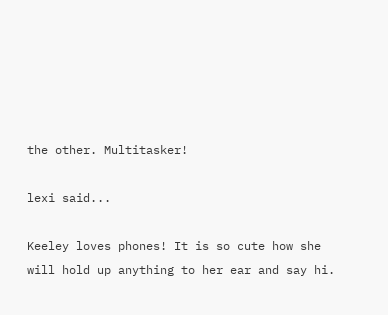the other. Multitasker!

lexi said...

Keeley loves phones! It is so cute how she will hold up anything to her ear and say hi.